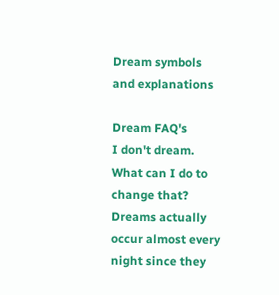Dream symbols and explanations

Dream FAQ's
I don't dream. What can I do to change that?
Dreams actually occur almost every night since they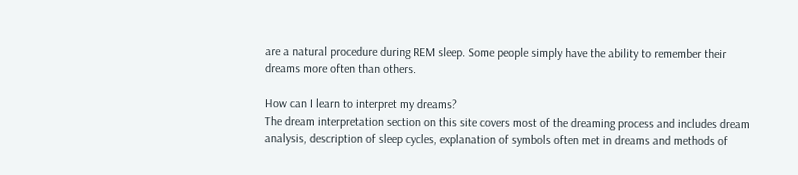are a natural procedure during REM sleep. Some people simply have the ability to remember their dreams more often than others.

How can I learn to interpret my dreams?
The dream interpretation section on this site covers most of the dreaming process and includes dream analysis, description of sleep cycles, explanation of symbols often met in dreams and methods of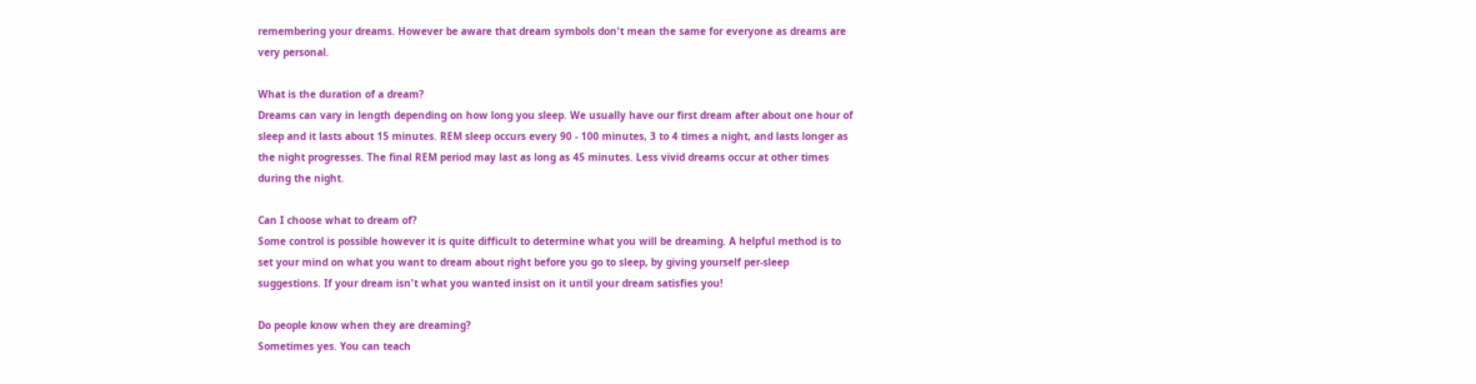remembering your dreams. However be aware that dream symbols don't mean the same for everyone as dreams are very personal.

What is the duration of a dream?
Dreams can vary in length depending on how long you sleep. We usually have our first dream after about one hour of sleep and it lasts about 15 minutes. REM sleep occurs every 90 - 100 minutes, 3 to 4 times a night, and lasts longer as the night progresses. The final REM period may last as long as 45 minutes. Less vivid dreams occur at other times during the night.

Can I choose what to dream of?
Some control is possible however it is quite difficult to determine what you will be dreaming. A helpful method is to set your mind on what you want to dream about right before you go to sleep, by giving yourself per-sleep suggestions. If your dream isn't what you wanted insist on it until your dream satisfies you!

Do people know when they are dreaming?
Sometimes yes. You can teach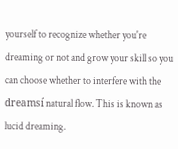yourself to recognize whether you're dreaming or not and grow your skill so you can choose whether to interfere with the dreamsí natural flow. This is known as lucid dreaming.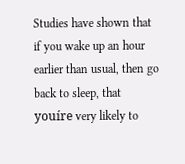Studies have shown that if you wake up an hour earlier than usual, then go back to sleep, that youíre very likely to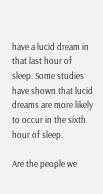have a lucid dream in that last hour of sleep. Some studies have shown that lucid dreams are more likely to occur in the sixth hour of sleep.

Are the people we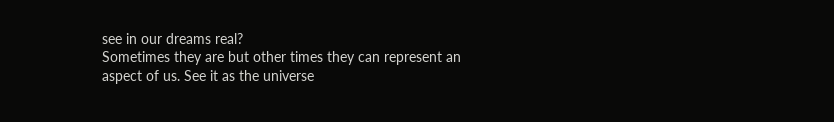see in our dreams real?
Sometimes they are but other times they can represent an aspect of us. See it as the universe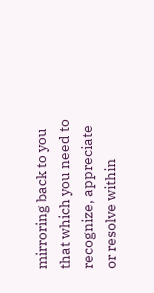mirroring back to you that which you need to recognize, appreciate or resolve within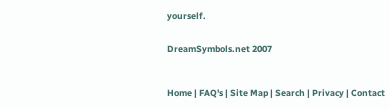yourself.


DreamSymbols.net 2007



Home | FAQ's | Site Map | Search | Privacy | Contact